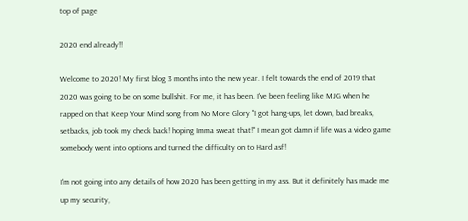top of page

2020 end already!!

Welcome to 2020! My first blog 3 months into the new year. I felt towards the end of 2019 that 2020 was going to be on some bullshit. For me, it has been. I've been feeling like MJG when he rapped on that Keep Your Mind song from No More Glory "I got hang-ups, let down, bad breaks, setbacks, job took my check back! hoping Imma sweat that!" I mean got damn if life was a video game somebody went into options and turned the difficulty on to Hard asf!

I'm not going into any details of how 2020 has been getting in my ass. But it definitely has made me up my security,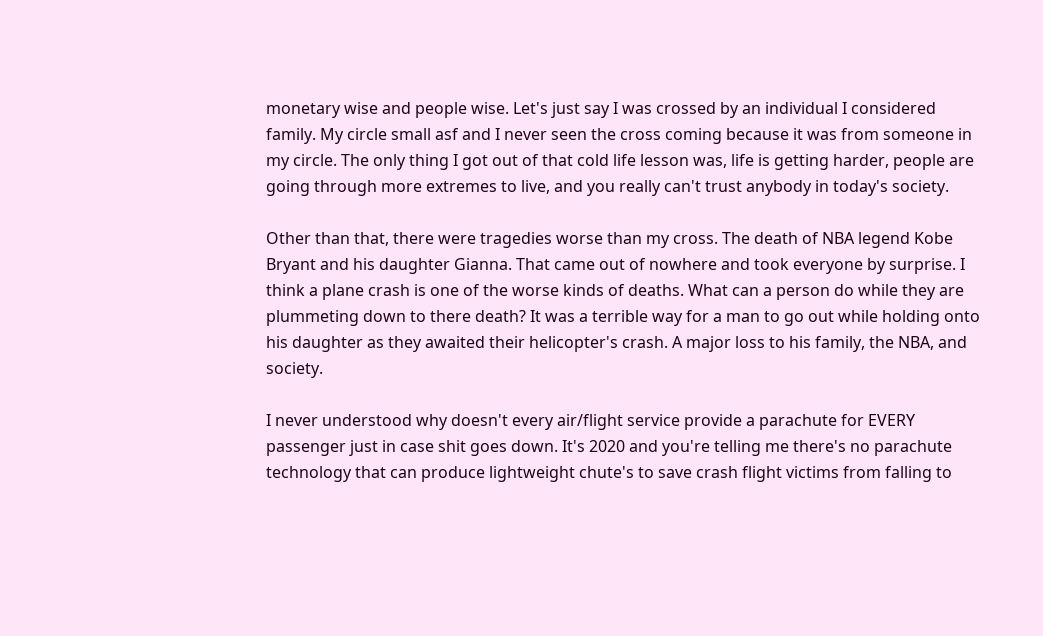monetary wise and people wise. Let's just say I was crossed by an individual I considered family. My circle small asf and I never seen the cross coming because it was from someone in my circle. The only thing I got out of that cold life lesson was, life is getting harder, people are going through more extremes to live, and you really can't trust anybody in today's society.

Other than that, there were tragedies worse than my cross. The death of NBA legend Kobe Bryant and his daughter Gianna. That came out of nowhere and took everyone by surprise. I think a plane crash is one of the worse kinds of deaths. What can a person do while they are plummeting down to there death? It was a terrible way for a man to go out while holding onto his daughter as they awaited their helicopter's crash. A major loss to his family, the NBA, and society.

I never understood why doesn't every air/flight service provide a parachute for EVERY passenger just in case shit goes down. It's 2020 and you're telling me there's no parachute technology that can produce lightweight chute's to save crash flight victims from falling to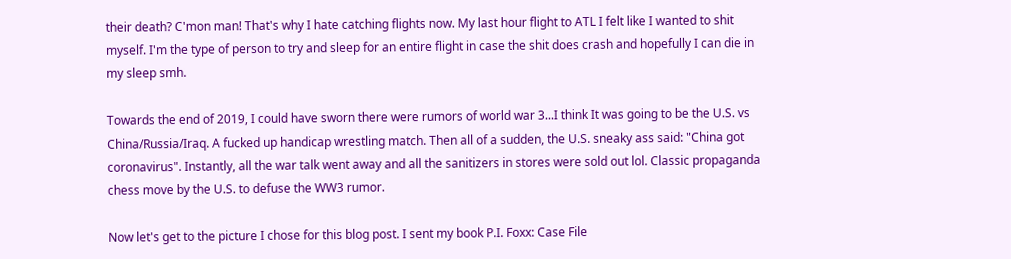their death? C'mon man! That's why I hate catching flights now. My last hour flight to ATL I felt like I wanted to shit myself. I'm the type of person to try and sleep for an entire flight in case the shit does crash and hopefully I can die in my sleep smh.

Towards the end of 2019, I could have sworn there were rumors of world war 3...I think It was going to be the U.S. vs China/Russia/Iraq. A fucked up handicap wrestling match. Then all of a sudden, the U.S. sneaky ass said: "China got coronavirus". Instantly, all the war talk went away and all the sanitizers in stores were sold out lol. Classic propaganda chess move by the U.S. to defuse the WW3 rumor.

Now let's get to the picture I chose for this blog post. I sent my book P.I. Foxx: Case File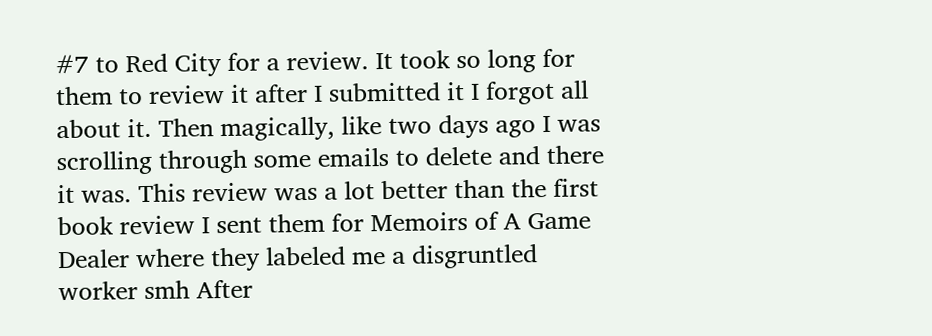#7 to Red City for a review. It took so long for them to review it after I submitted it I forgot all about it. Then magically, like two days ago I was scrolling through some emails to delete and there it was. This review was a lot better than the first book review I sent them for Memoirs of A Game Dealer where they labeled me a disgruntled worker smh After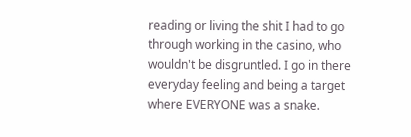reading or living the shit I had to go through working in the casino, who wouldn't be disgruntled. I go in there everyday feeling and being a target where EVERYONE was a snake.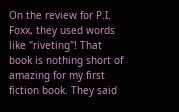On the review for P.I. Foxx, they used words like "riveting"! That book is nothing short of amazing for my first fiction book. They said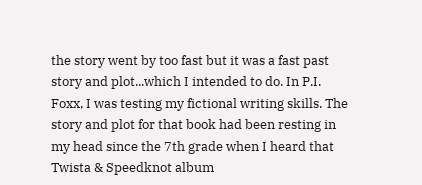the story went by too fast but it was a fast past story and plot...which I intended to do. In P.I. Foxx, I was testing my fictional writing skills. The story and plot for that book had been resting in my head since the 7th grade when I heard that Twista & Speedknot album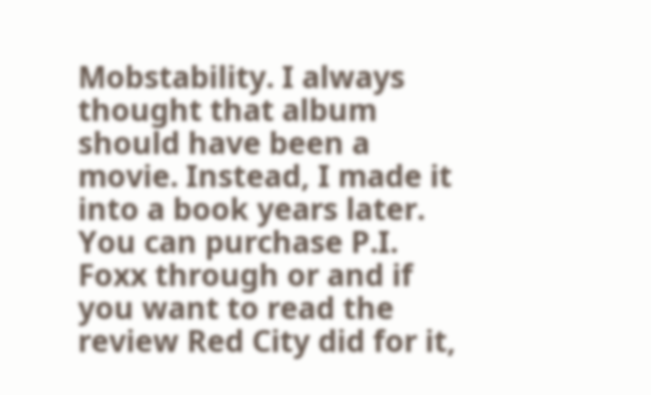Mobstability. I always thought that album should have been a movie. Instead, I made it into a book years later. You can purchase P.I. Foxx through or and if you want to read the review Red City did for it,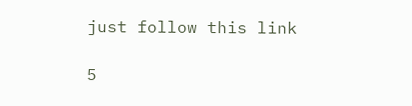just follow this link

5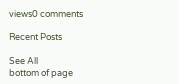views0 comments

Recent Posts

See All
bottom of page